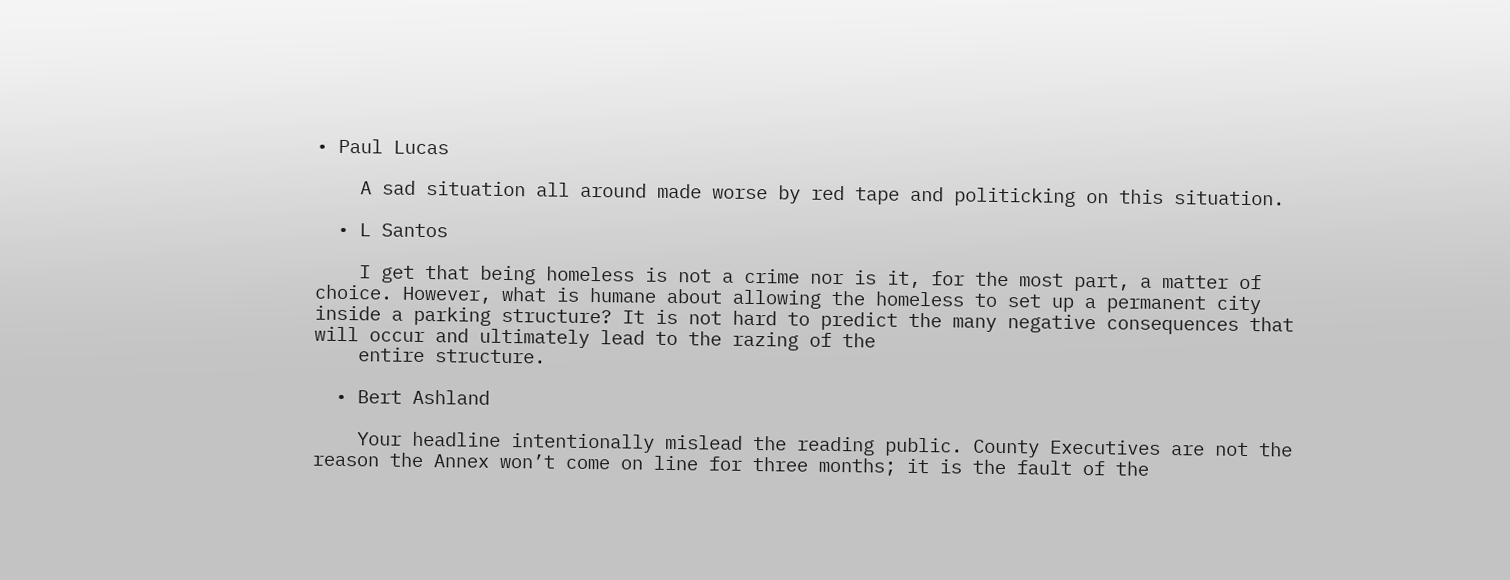• Paul Lucas

    A sad situation all around made worse by red tape and politicking on this situation.

  • L Santos

    I get that being homeless is not a crime nor is it, for the most part, a matter of choice. However, what is humane about allowing the homeless to set up a permanent city inside a parking structure? It is not hard to predict the many negative consequences that will occur and ultimately lead to the razing of the
    entire structure.

  • Bert Ashland

    Your headline intentionally mislead the reading public. County Executives are not the reason the Annex won’t come on line for three months; it is the fault of the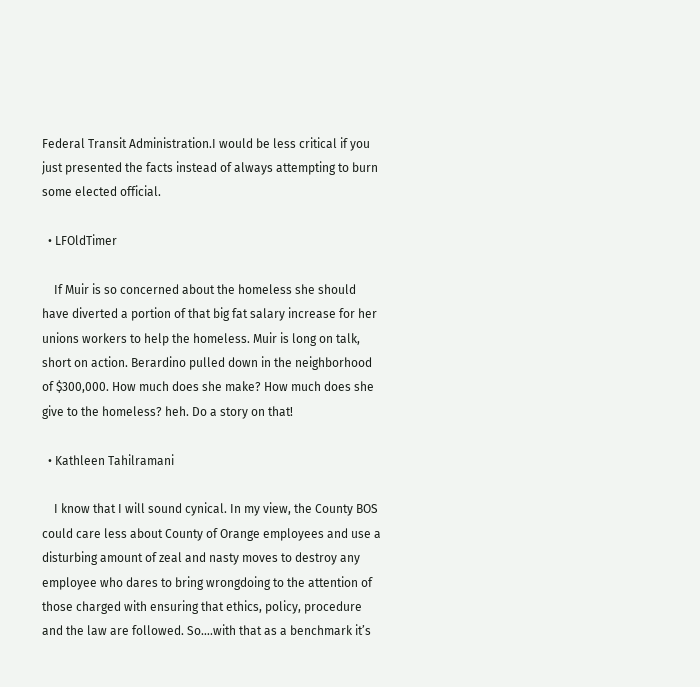Federal Transit Administration.I would be less critical if you just presented the facts instead of always attempting to burn some elected official.

  • LFOldTimer

    If Muir is so concerned about the homeless she should have diverted a portion of that big fat salary increase for her unions workers to help the homeless. Muir is long on talk, short on action. Berardino pulled down in the neighborhood of $300,000. How much does she make? How much does she give to the homeless? heh. Do a story on that!

  • Kathleen Tahilramani

    I know that I will sound cynical. In my view, the County BOS could care less about County of Orange employees and use a disturbing amount of zeal and nasty moves to destroy any employee who dares to bring wrongdoing to the attention of those charged with ensuring that ethics, policy, procedure and the law are followed. So….with that as a benchmark it’s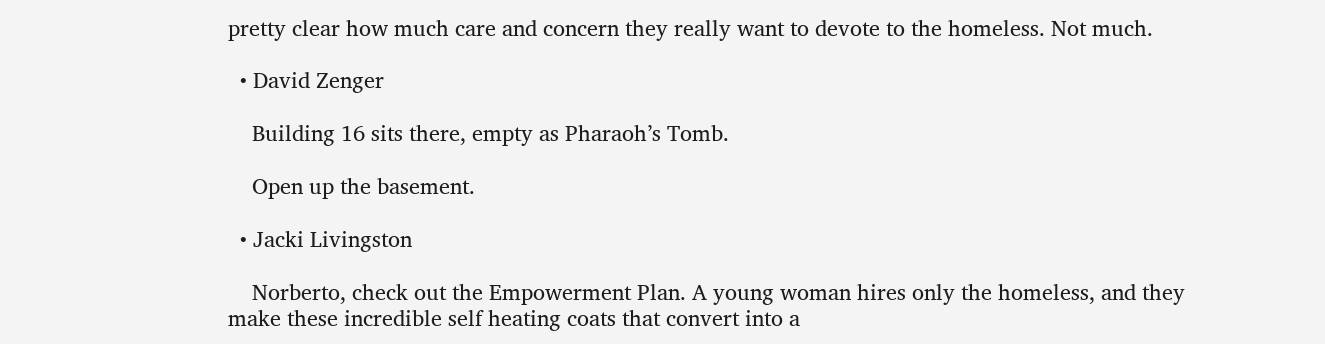pretty clear how much care and concern they really want to devote to the homeless. Not much.

  • David Zenger

    Building 16 sits there, empty as Pharaoh’s Tomb.

    Open up the basement.

  • Jacki Livingston

    Norberto, check out the Empowerment Plan. A young woman hires only the homeless, and they make these incredible self heating coats that convert into a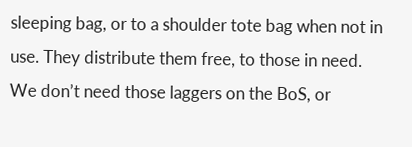sleeping bag, or to a shoulder tote bag when not in use. They distribute them free, to those in need. We don’t need those laggers on the BoS, or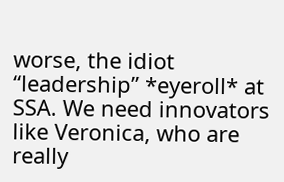worse, the idiot “leadership” *eyeroll* at SSA. We need innovators like Veronica, who are really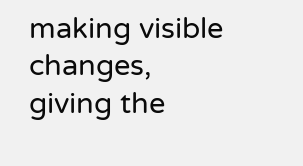making visible changes, giving the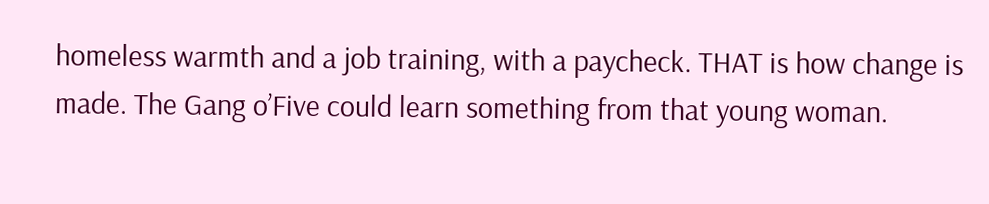homeless warmth and a job training, with a paycheck. THAT is how change is made. The Gang o’Five could learn something from that young woman.